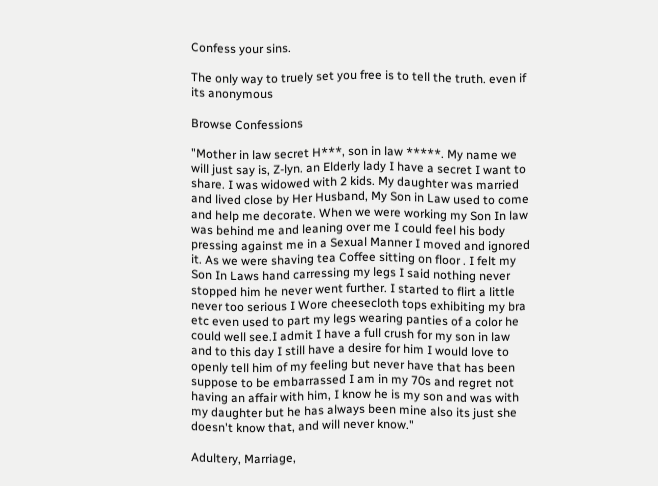Confess your sins.

The only way to truely set you free is to tell the truth. even if its anonymous

Browse Confessions

"Mother in law secret H***, son in law *****. My name we will just say is, Z-lyn. an Elderly lady I have a secret I want to share. I was widowed with 2 kids. My daughter was married and lived close by Her Husband, My Son in Law used to come and help me decorate. When we were working my Son In law was behind me and leaning over me I could feel his body pressing against me in a Sexual Manner I moved and ignored it. As we were shaving tea Coffee sitting on floor . I felt my Son In Laws hand carressing my legs I said nothing never stopped him he never went further. I started to flirt a little never too serious I Wore cheesecloth tops exhibiting my bra etc even used to part my legs wearing panties of a color he could well see.I admit I have a full crush for my son in law and to this day I still have a desire for him I would love to openly tell him of my feeling but never have that has been suppose to be embarrassed I am in my 70s and regret not having an affair with him, I know he is my son and was with my daughter but he has always been mine also its just she doesn't know that, and will never know."

Adultery, Marriage,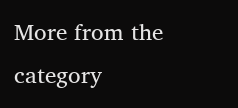More from the category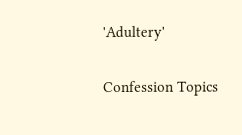'Adultery'

Confession Topics